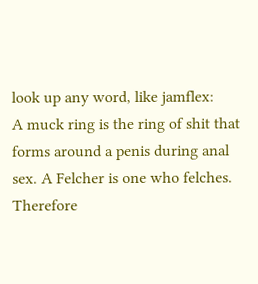look up any word, like jamflex:
A muck ring is the ring of shit that forms around a penis during anal sex. A Felcher is one who felches. Therefore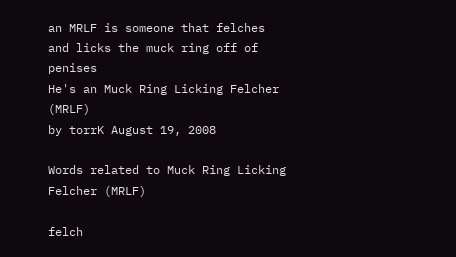an MRLF is someone that felches and licks the muck ring off of penises
He's an Muck Ring Licking Felcher (MRLF)
by torrK August 19, 2008

Words related to Muck Ring Licking Felcher (MRLF)

felch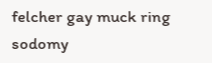felcher gay muck ring sodomy